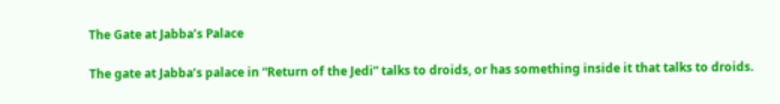The Gate at Jabba’s Palace

The gate at Jabba’s palace in “Return of the Jedi” talks to droids, or has something inside it that talks to droids.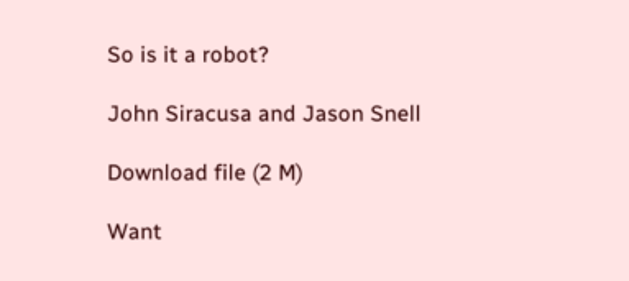So is it a robot?

John Siracusa and Jason Snell

Download file (2 M)

Want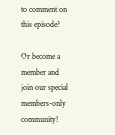to comment on this episode?

Or become a member and join our special members-only community!